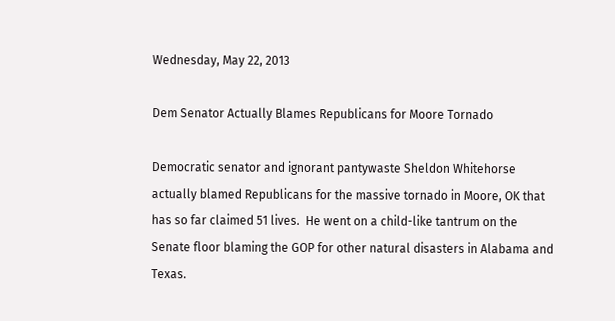Wednesday, May 22, 2013

Dem Senator Actually Blames Republicans for Moore Tornado

Democratic senator and ignorant pantywaste Sheldon Whitehorse actually blamed Republicans for the massive tornado in Moore, OK that has so far claimed 51 lives.  He went on a child-like tantrum on the Senate floor blaming the GOP for other natural disasters in Alabama and Texas.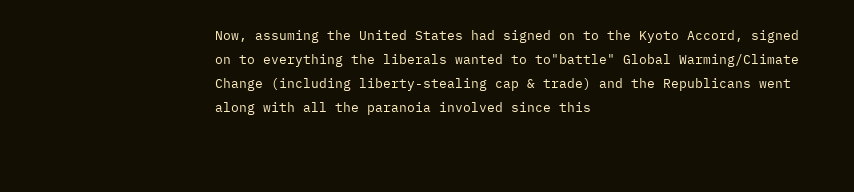Now, assuming the United States had signed on to the Kyoto Accord, signed on to everything the liberals wanted to to"battle" Global Warming/Climate Change (including liberty-stealing cap & trade) and the Republicans went along with all the paranoia involved since this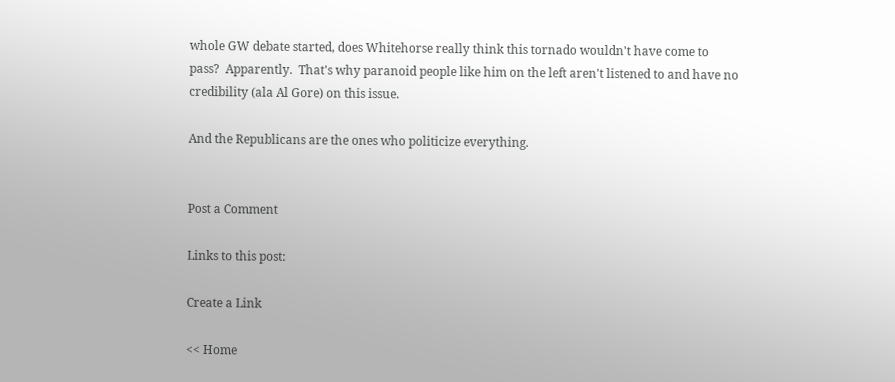whole GW debate started, does Whitehorse really think this tornado wouldn't have come to pass?  Apparently.  That's why paranoid people like him on the left aren't listened to and have no credibility (ala Al Gore) on this issue.

And the Republicans are the ones who politicize everything.


Post a Comment

Links to this post:

Create a Link

<< Home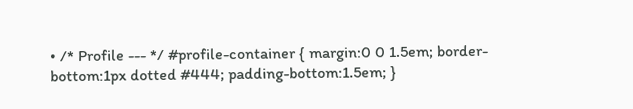• /* Profile --- */ #profile-container { margin:0 0 1.5em; border-bottom:1px dotted #444; padding-bottom:1.5em; }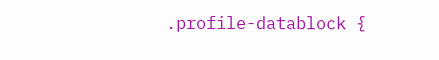.profile-datablock {